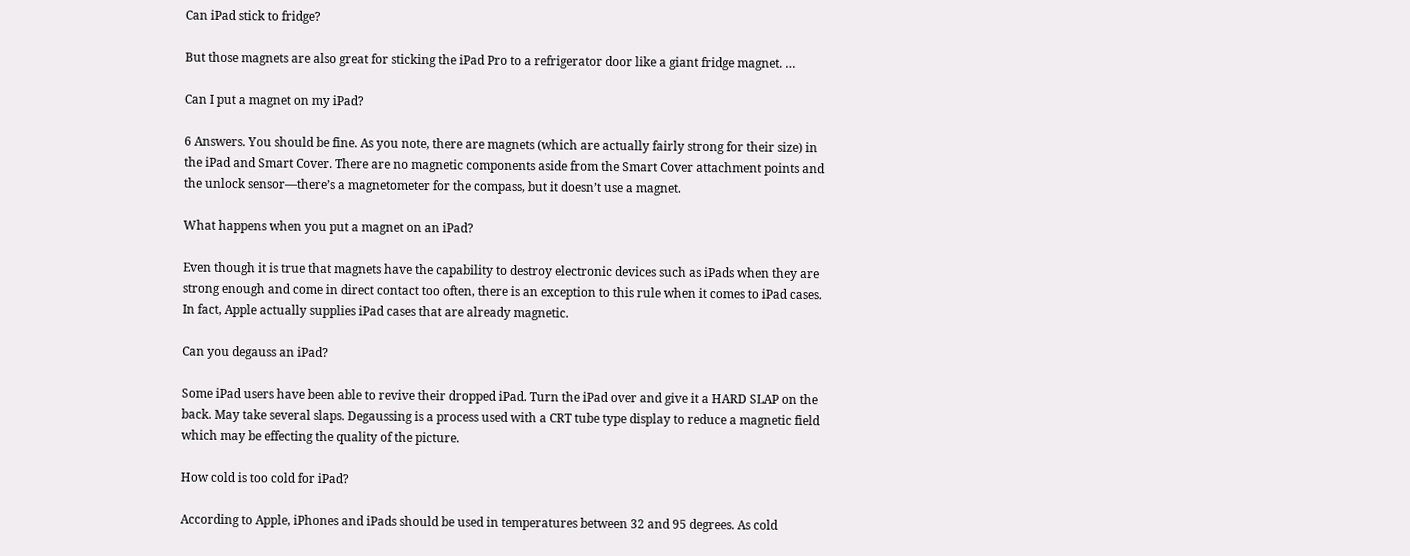Can iPad stick to fridge?

But those magnets are also great for sticking the iPad Pro to a refrigerator door like a giant fridge magnet. …

Can I put a magnet on my iPad?

6 Answers. You should be fine. As you note, there are magnets (which are actually fairly strong for their size) in the iPad and Smart Cover. There are no magnetic components aside from the Smart Cover attachment points and the unlock sensor—there’s a magnetometer for the compass, but it doesn’t use a magnet.

What happens when you put a magnet on an iPad?

Even though it is true that magnets have the capability to destroy electronic devices such as iPads when they are strong enough and come in direct contact too often, there is an exception to this rule when it comes to iPad cases. In fact, Apple actually supplies iPad cases that are already magnetic.

Can you degauss an iPad?

Some iPad users have been able to revive their dropped iPad. Turn the iPad over and give it a HARD SLAP on the back. May take several slaps. Degaussing is a process used with a CRT tube type display to reduce a magnetic field which may be effecting the quality of the picture.

How cold is too cold for iPad?

According to Apple, iPhones and iPads should be used in temperatures between 32 and 95 degrees. As cold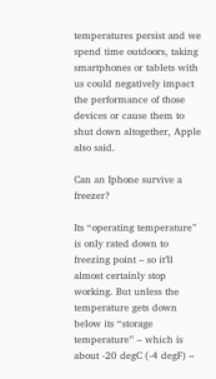temperatures persist and we spend time outdoors, taking smartphones or tablets with us could negatively impact the performance of those devices or cause them to shut down altogether, Apple also said.

Can an Iphone survive a freezer?

Its “operating temperature” is only rated down to freezing point – so it’ll almost certainly stop working. But unless the temperature gets down below its “storage temperature” – which is about -20 degC (-4 degF) –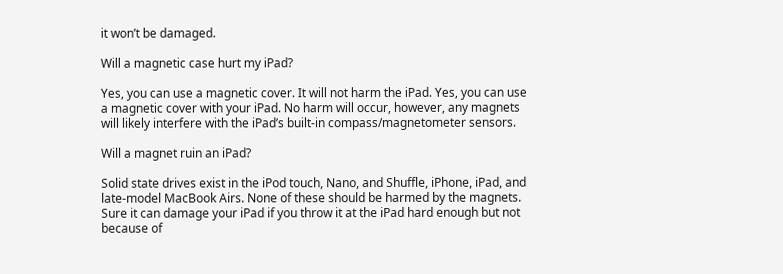it won’t be damaged.

Will a magnetic case hurt my iPad?

Yes, you can use a magnetic cover. It will not harm the iPad. Yes, you can use a magnetic cover with your iPad. No harm will occur, however, any magnets will likely interfere with the iPad’s built-in compass/magnetometer sensors.

Will a magnet ruin an iPad?

Solid state drives exist in the iPod touch, Nano, and Shuffle, iPhone, iPad, and late-model MacBook Airs. None of these should be harmed by the magnets. Sure it can damage your iPad if you throw it at the iPad hard enough but not because of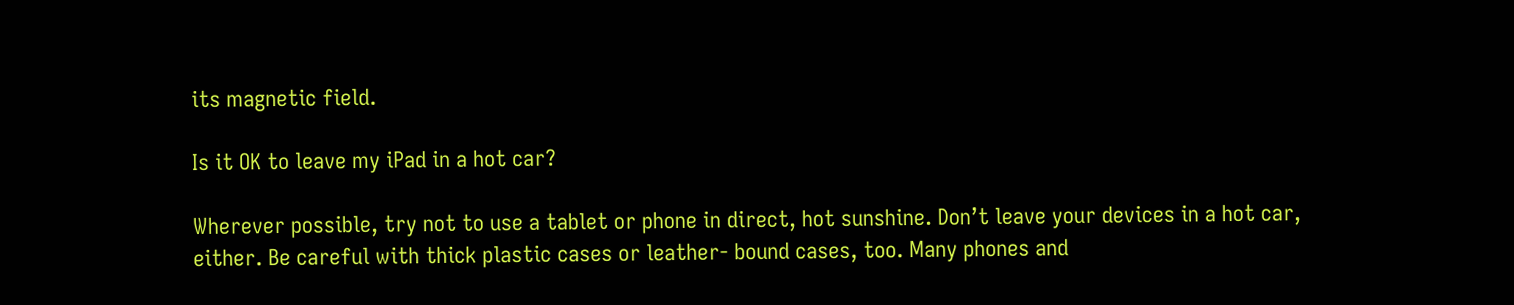its magnetic field.

Is it OK to leave my iPad in a hot car?

Wherever possible, try not to use a tablet or phone in direct, hot sunshine. Don’t leave your devices in a hot car, either. Be careful with thick plastic cases or leather- bound cases, too. Many phones and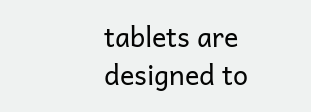tablets are designed to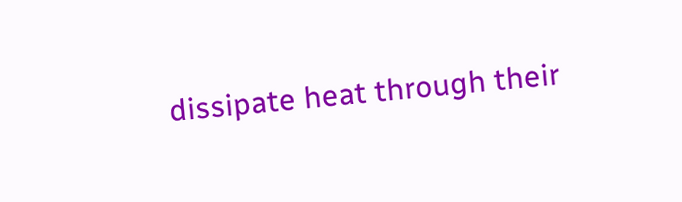dissipate heat through their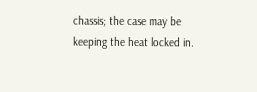chassis; the case may be keeping the heat locked in.